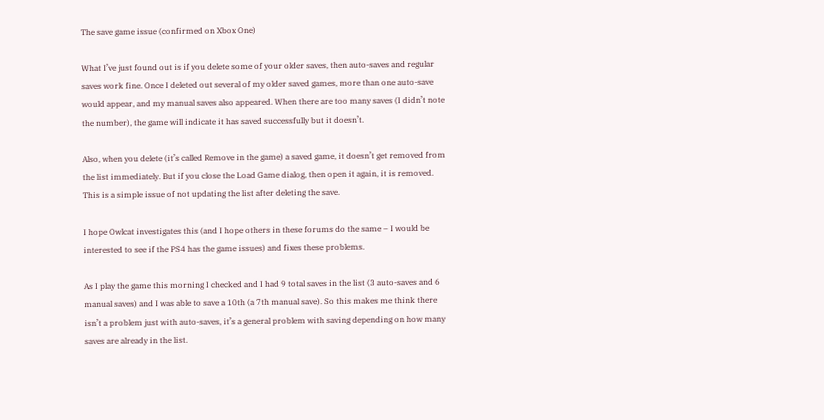The save game issue (confirmed on Xbox One)

What I’ve just found out is if you delete some of your older saves, then auto-saves and regular saves work fine. Once I deleted out several of my older saved games, more than one auto-save would appear, and my manual saves also appeared. When there are too many saves (I didn’t note the number), the game will indicate it has saved successfully but it doesn’t.

Also, when you delete (it’s called Remove in the game) a saved game, it doesn’t get removed from the list immediately. But if you close the Load Game dialog, then open it again, it is removed. This is a simple issue of not updating the list after deleting the save.

I hope Owlcat investigates this (and I hope others in these forums do the same – I would be interested to see if the PS4 has the game issues) and fixes these problems.

As I play the game this morning I checked and I had 9 total saves in the list (3 auto-saves and 6 manual saves) and I was able to save a 10th (a 7th manual save). So this makes me think there isn’t a problem just with auto-saves, it’s a general problem with saving depending on how many saves are already in the list.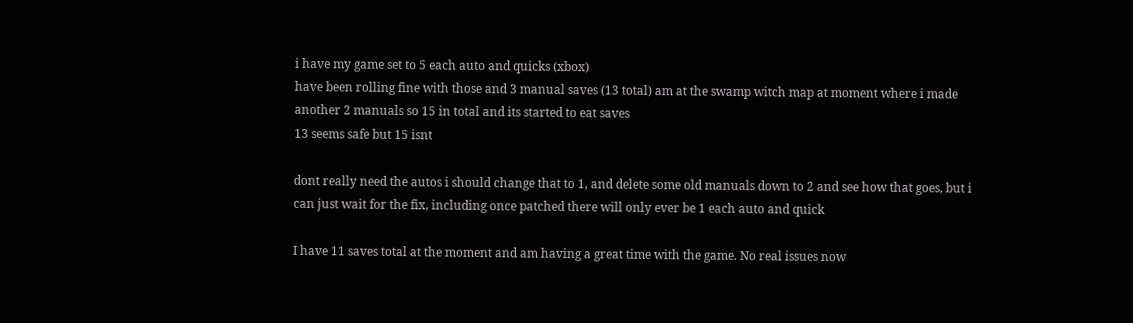i have my game set to 5 each auto and quicks (xbox)
have been rolling fine with those and 3 manual saves (13 total) am at the swamp witch map at moment where i made another 2 manuals so 15 in total and its started to eat saves
13 seems safe but 15 isnt

dont really need the autos i should change that to 1, and delete some old manuals down to 2 and see how that goes, but i can just wait for the fix, including once patched there will only ever be 1 each auto and quick

I have 11 saves total at the moment and am having a great time with the game. No real issues now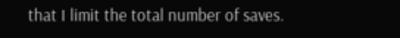that I limit the total number of saves.